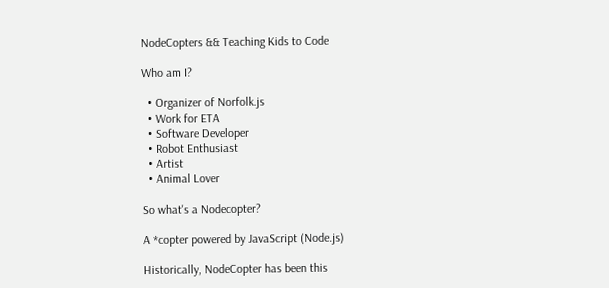NodeCopters && Teaching Kids to Code

Who am I?

  • Organizer of Norfolk.js
  • Work for ETA
  • Software Developer
  • Robot Enthusiast
  • Artist
  • Animal Lover

So what's a Nodecopter?

A *copter powered by JavaScript (Node.js)

Historically, NodeCopter has been this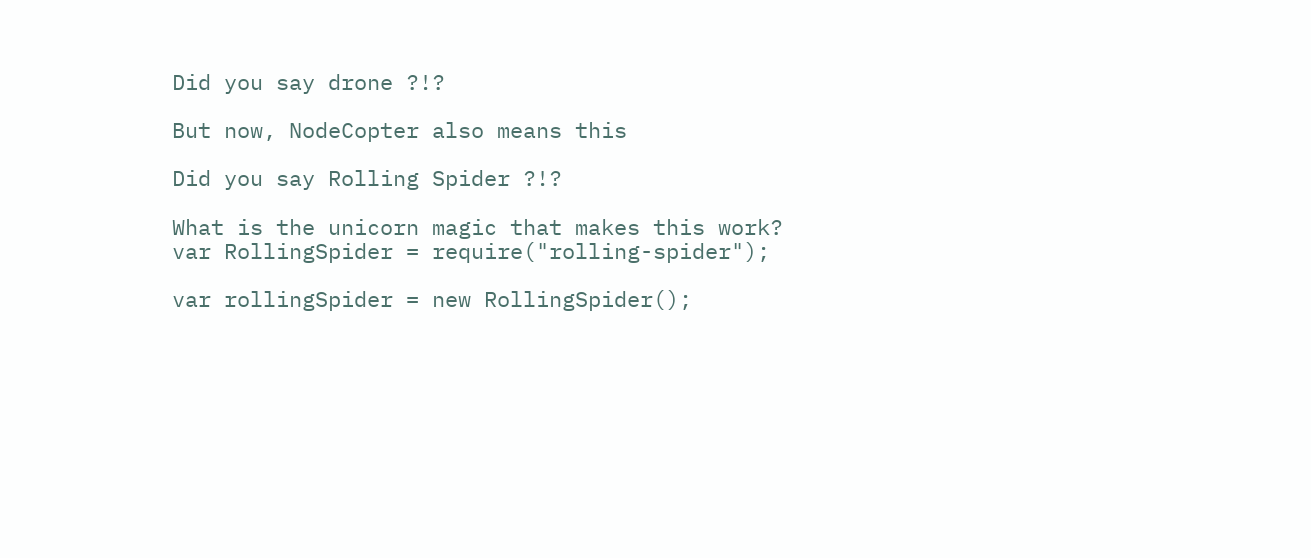Did you say drone ?!?

But now, NodeCopter also means this

Did you say Rolling Spider ?!?

What is the unicorn magic that makes this work?
var RollingSpider = require("rolling-spider");

var rollingSpider = new RollingSpider();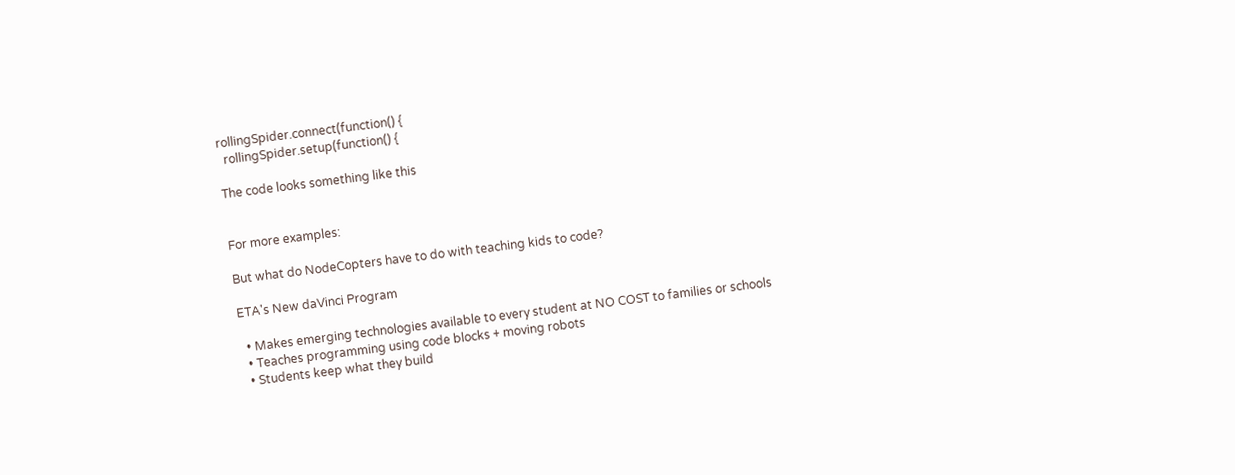rollingSpider.connect(function() {
  rollingSpider.setup(function() {

The code looks something like this


For more examples:

But what do NodeCopters have to do with teaching kids to code?

ETA's New daVinci Program

  • Makes emerging technologies available to every student at NO COST to families or schools
  • Teaches programming using code blocks + moving robots
  • Students keep what they build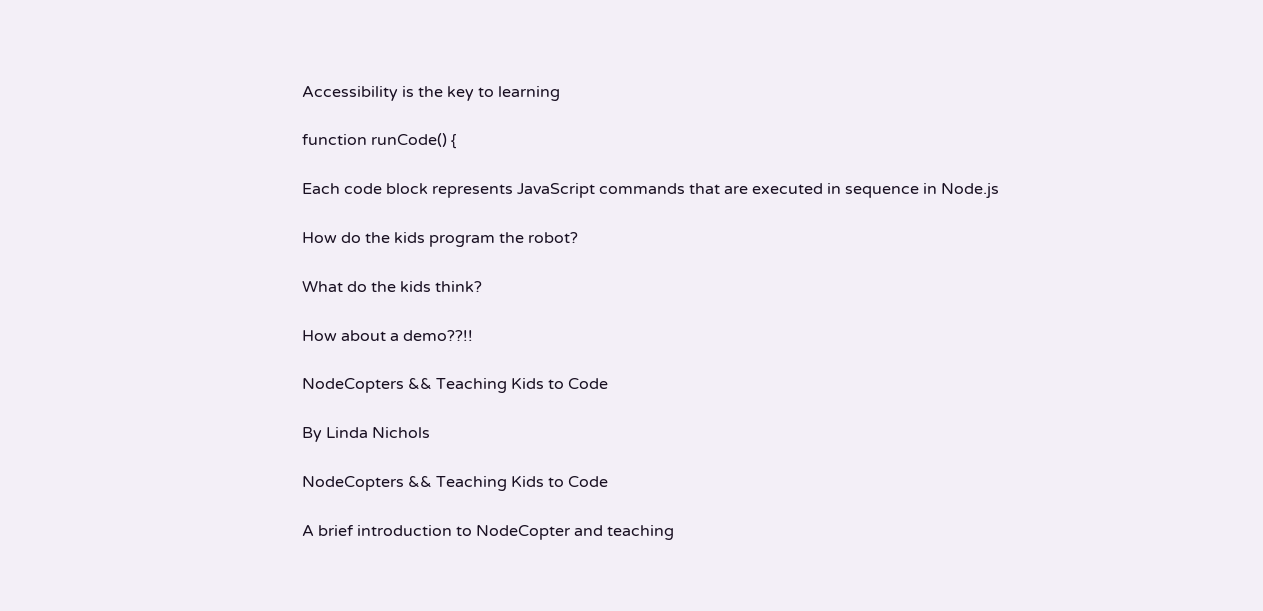Accessibility is the key to learning

function runCode() {

Each code block represents JavaScript commands that are executed in sequence in Node.js

How do the kids program the robot?

What do the kids think?

How about a demo??!!

NodeCopters && Teaching Kids to Code

By Linda Nichols

NodeCopters && Teaching Kids to Code

A brief introduction to NodeCopter and teaching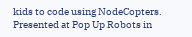kids to code using NodeCopters. Presented at Pop Up Robots in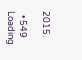2015.

  • 549
Loading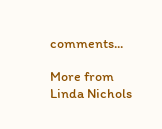comments...

More from Linda Nichols